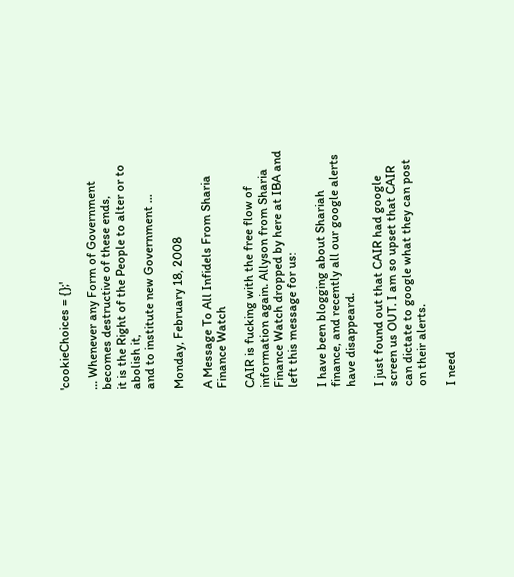'cookieChoices = {};'

... Whenever any Form of Government becomes destructive of these ends,
it is the Right of the People to alter or to abolish it,
and to institute new Government ...

Monday, February 18, 2008

A Message To All Infidels From Sharia Finance Watch

CAIR is fucking with the free flow of information again. Allyson from Sharia Finance Watch dropped by here at IBA and left this message for us:

I have been blogging about Shariah finance, and recently all our google alerts have disappeard.

I just found out that CAIR had google screen us OUT. I am so upset that CAIR can dictate to google what they can post on their alerts.

I need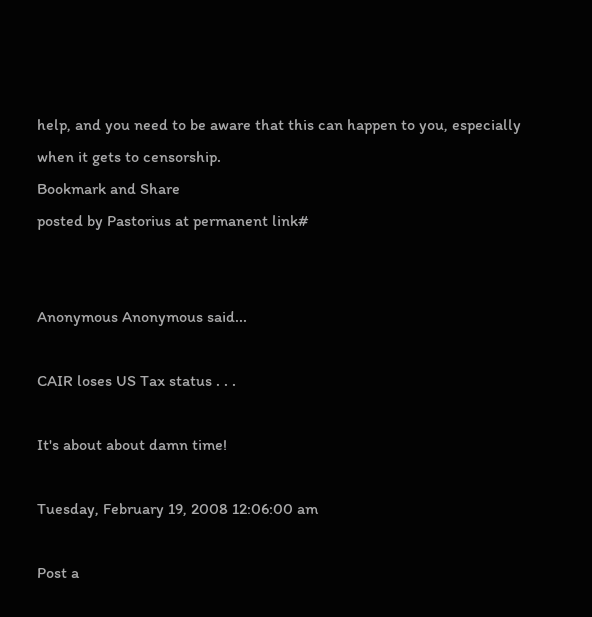help, and you need to be aware that this can happen to you, especially when it gets to censorship.
Bookmark and Share
posted by Pastorius at permanent link#


Anonymous Anonymous said...

CAIR loses US Tax status . . .

It's about about damn time!

Tuesday, February 19, 2008 12:06:00 am

Post a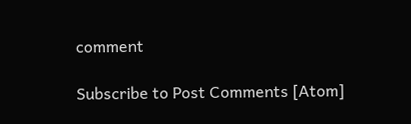comment

Subscribe to Post Comments [Atom]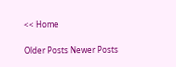<< Home

Older Posts Newer Posts